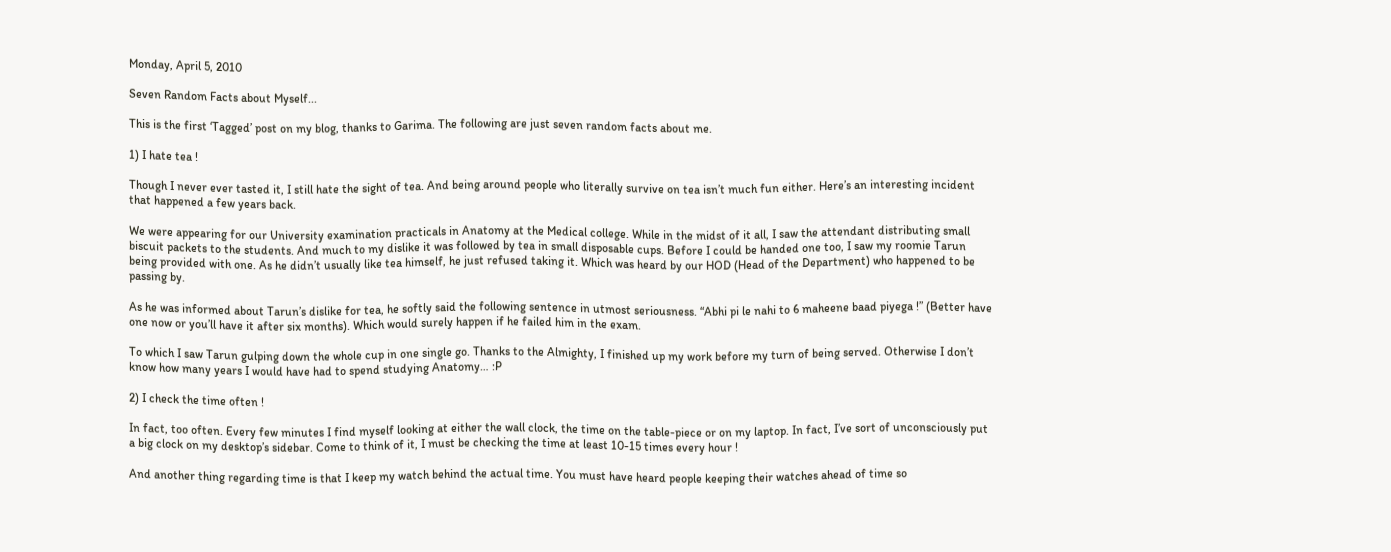Monday, April 5, 2010

Seven Random Facts about Myself...

This is the first ‘Tagged’ post on my blog, thanks to Garima. The following are just seven random facts about me.

1) I hate tea !

Though I never ever tasted it, I still hate the sight of tea. And being around people who literally survive on tea isn’t much fun either. Here’s an interesting incident that happened a few years back.

We were appearing for our University examination practicals in Anatomy at the Medical college. While in the midst of it all, I saw the attendant distributing small biscuit packets to the students. And much to my dislike it was followed by tea in small disposable cups. Before I could be handed one too, I saw my roomie Tarun being provided with one. As he didn’t usually like tea himself, he just refused taking it. Which was heard by our HOD (Head of the Department) who happened to be passing by.

As he was informed about Tarun’s dislike for tea, he softly said the following sentence in utmost seriousness. “Abhi pi le nahi to 6 maheene baad piyega !” (Better have one now or you’ll have it after six months). Which would surely happen if he failed him in the exam.

To which I saw Tarun gulping down the whole cup in one single go. Thanks to the Almighty, I finished up my work before my turn of being served. Otherwise I don’t know how many years I would have had to spend studying Anatomy… :P

2) I check the time often !

In fact, too often. Every few minutes I find myself looking at either the wall clock, the time on the table-piece or on my laptop. In fact, I’ve sort of unconsciously put a big clock on my desktop’s sidebar. Come to think of it, I must be checking the time at least 10-15 times every hour !

And another thing regarding time is that I keep my watch behind the actual time. You must have heard people keeping their watches ahead of time so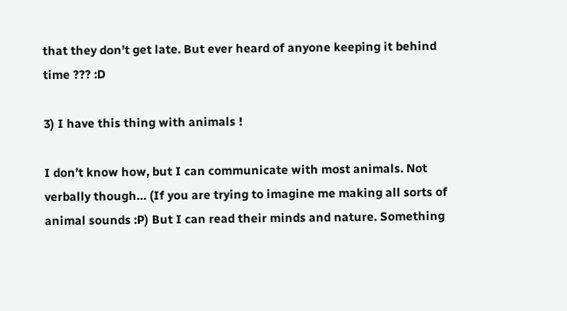that they don’t get late. But ever heard of anyone keeping it behind time ??? :D

3) I have this thing with animals !

I don’t know how, but I can communicate with most animals. Not verbally though… (If you are trying to imagine me making all sorts of animal sounds :P) But I can read their minds and nature. Something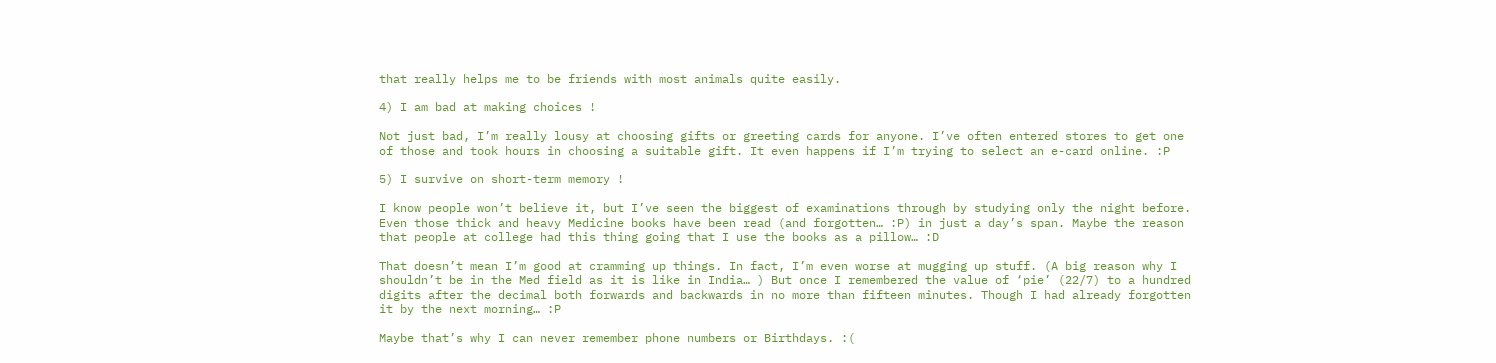that really helps me to be friends with most animals quite easily.

4) I am bad at making choices !

Not just bad, I’m really lousy at choosing gifts or greeting cards for anyone. I’ve often entered stores to get one of those and took hours in choosing a suitable gift. It even happens if I’m trying to select an e-card online. :P

5) I survive on short-term memory !

I know people won’t believe it, but I’ve seen the biggest of examinations through by studying only the night before. Even those thick and heavy Medicine books have been read (and forgotten… :P) in just a day’s span. Maybe the reason that people at college had this thing going that I use the books as a pillow… :D

That doesn’t mean I’m good at cramming up things. In fact, I’m even worse at mugging up stuff. (A big reason why I shouldn’t be in the Med field as it is like in India… ) But once I remembered the value of ‘pie’ (22/7) to a hundred digits after the decimal both forwards and backwards in no more than fifteen minutes. Though I had already forgotten it by the next morning… :P

Maybe that’s why I can never remember phone numbers or Birthdays. :(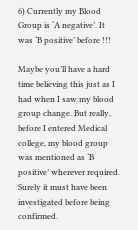6) Currently my Blood Group is ‘A negative’. It was ‘B positive’ before !!!

Maybe you’ll have a hard time believing this just as I had when I saw my blood group change. But really, before I entered Medical college, my blood group was mentioned as ‘B positive’ wherever required. Surely it must have been investigated before being confirmed.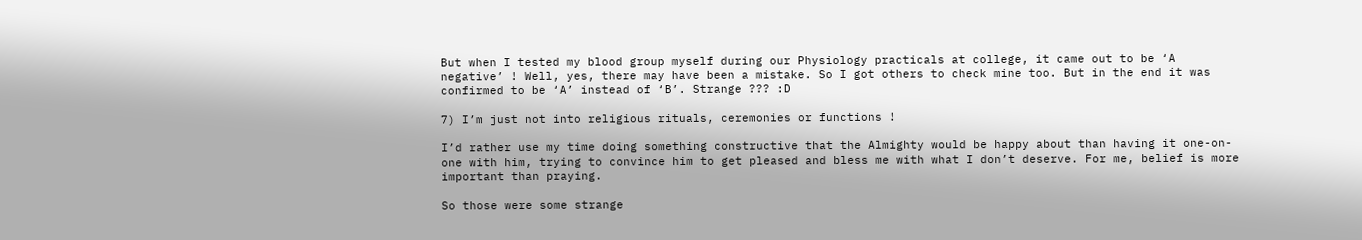But when I tested my blood group myself during our Physiology practicals at college, it came out to be ‘A negative’ ! Well, yes, there may have been a mistake. So I got others to check mine too. But in the end it was confirmed to be ‘A’ instead of ‘B’. Strange ??? :D

7) I’m just not into religious rituals, ceremonies or functions !

I’d rather use my time doing something constructive that the Almighty would be happy about than having it one-on-one with him, trying to convince him to get pleased and bless me with what I don’t deserve. For me, belief is more important than praying.

So those were some strange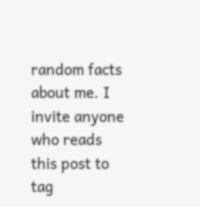random facts about me. I invite anyone who reads this post to tag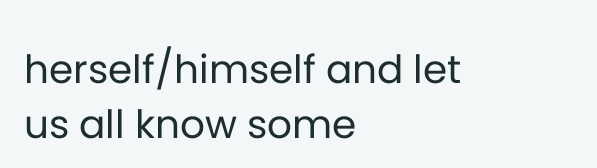herself/himself and let us all know some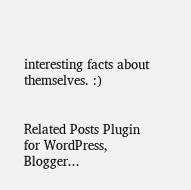interesting facts about themselves. :)


Related Posts Plugin for WordPress, Blogger...